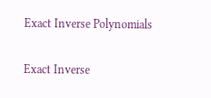Exact Inverse Polynomials

Exact Inverse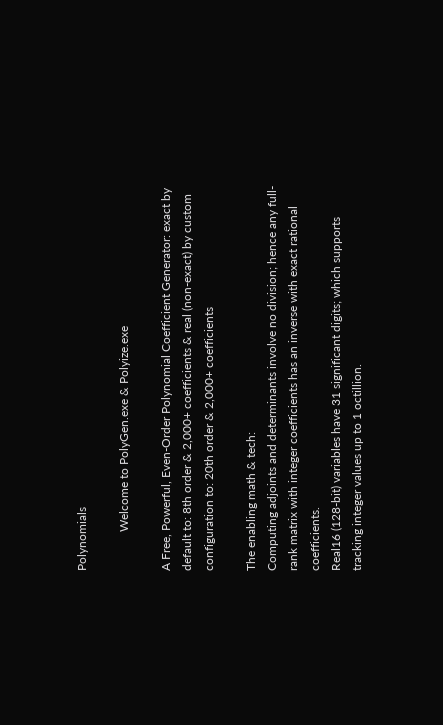Polynomials

             Welcome to PolyGen.exe & Polyize.exe

A Free, Powerful, Even-Order Polynomial Coefficient Generator: exact by default to: 8th order & 2,000+ coefficients & real (non-exact) by custom configuration to: 20th order & 2,000+ coefficients

The enabling math & tech:
Computing adjoints and determinants involve no division; hence any full-rank matrix with integer coefficients has an inverse with exact rational coefficients.
Real16 (128-bit) variables have 31 significant digits; which supports tracking integer values up to 1 octillion.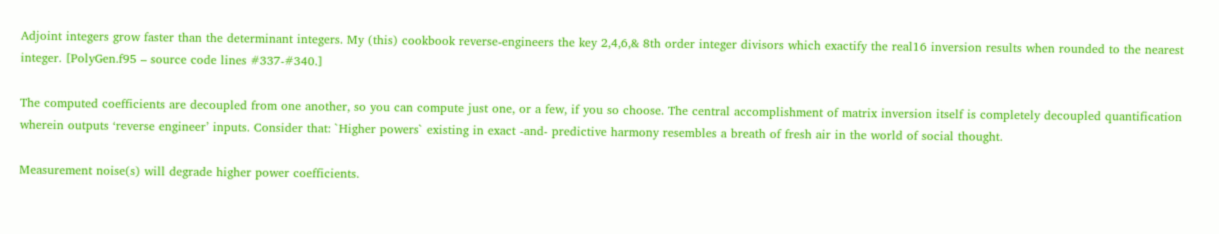Adjoint integers grow faster than the determinant integers. My (this) cookbook reverse-engineers the key 2,4,6,& 8th order integer divisors which exactify the real16 inversion results when rounded to the nearest integer. [PolyGen.f95 – source code lines #337-#340.]

The computed coefficients are decoupled from one another, so you can compute just one, or a few, if you so choose. The central accomplishment of matrix inversion itself is completely decoupled quantification wherein outputs ‘reverse engineer’ inputs. Consider that: `Higher powers` existing in exact -and- predictive harmony resembles a breath of fresh air in the world of social thought.

Measurement noise(s) will degrade higher power coefficients.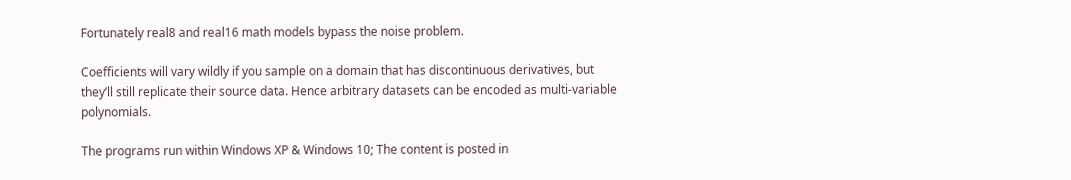Fortunately real8 and real16 math models bypass the noise problem.

Coefficients will vary wildly if you sample on a domain that has discontinuous derivatives, but they’ll still replicate their source data. Hence arbitrary datasets can be encoded as multi-variable polynomials.

The programs run within Windows XP & Windows 10; The content is posted in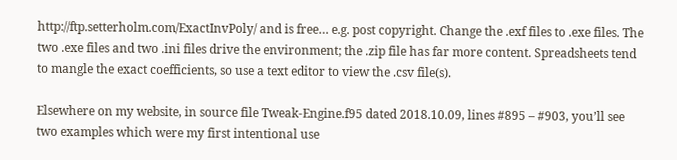http://ftp.setterholm.com/ExactInvPoly/ and is free… e.g. post copyright. Change the .exf files to .exe files. The two .exe files and two .ini files drive the environment; the .zip file has far more content. Spreadsheets tend to mangle the exact coefficients, so use a text editor to view the .csv file(s).

Elsewhere on my website, in source file Tweak-Engine.f95 dated 2018.10.09, lines #895 – #903, you’ll see two examples which were my first intentional use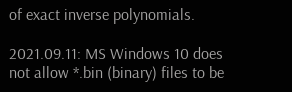of exact inverse polynomials.

2021.09.11: MS Windows 10 does not allow *.bin (binary) files to be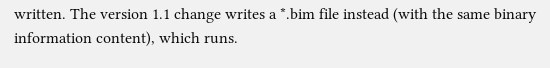written. The version 1.1 change writes a *.bim file instead (with the same binary information content), which runs.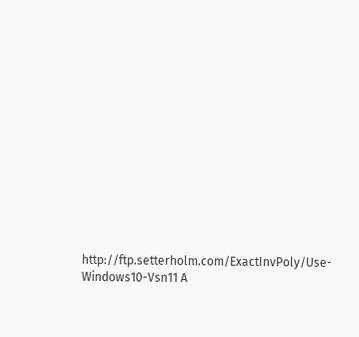http://ftp.setterholm.com/ExactInvPoly/Use-Windows10-Vsn11 A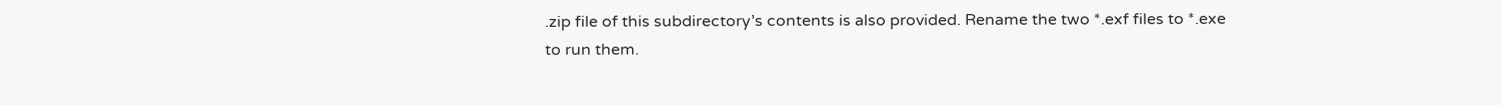.zip file of this subdirectory’s contents is also provided. Rename the two *.exf files to *.exe to run them.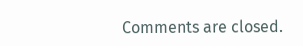Comments are closed.